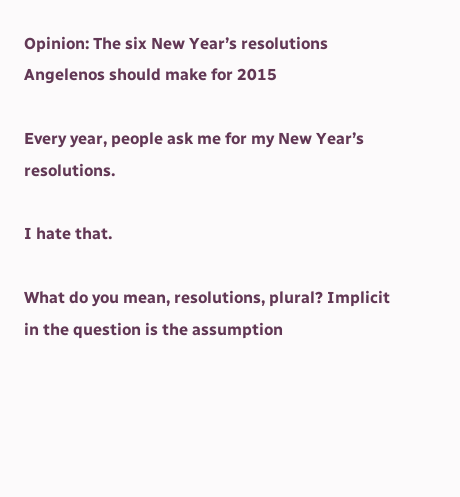Opinion: The six New Year’s resolutions Angelenos should make for 2015

Every year, people ask me for my New Year’s resolutions.

I hate that.

What do you mean, resolutions, plural? Implicit in the question is the assumption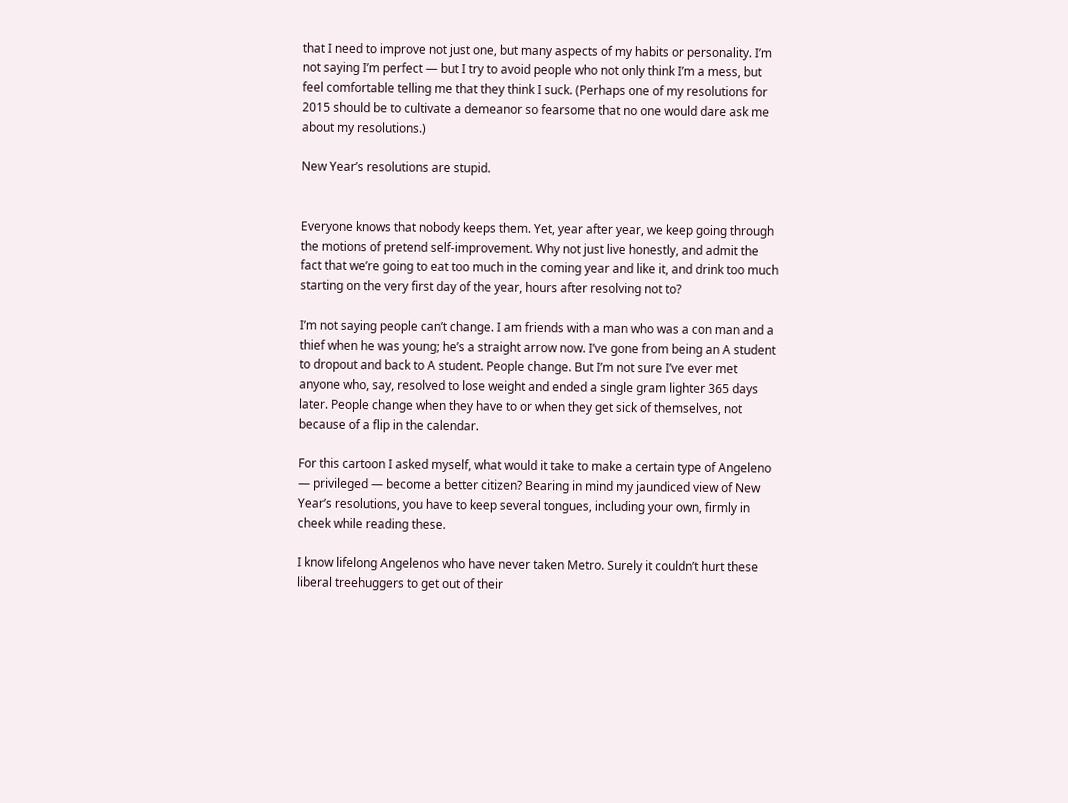that I need to improve not just one, but many aspects of my habits or personality. I’m not saying I’m perfect — but I try to avoid people who not only think I’m a mess, but feel comfortable telling me that they think I suck. (Perhaps one of my resolutions for 2015 should be to cultivate a demeanor so fearsome that no one would dare ask me about my resolutions.)

New Year’s resolutions are stupid.


Everyone knows that nobody keeps them. Yet, year after year, we keep going through the motions of pretend self-improvement. Why not just live honestly, and admit the fact that we’re going to eat too much in the coming year and like it, and drink too much starting on the very first day of the year, hours after resolving not to?

I’m not saying people can’t change. I am friends with a man who was a con man and a thief when he was young; he’s a straight arrow now. I’ve gone from being an A student to dropout and back to A student. People change. But I’m not sure I’ve ever met anyone who, say, resolved to lose weight and ended a single gram lighter 365 days later. People change when they have to or when they get sick of themselves, not because of a flip in the calendar.

For this cartoon I asked myself, what would it take to make a certain type of Angeleno — privileged — become a better citizen? Bearing in mind my jaundiced view of New Year’s resolutions, you have to keep several tongues, including your own, firmly in cheek while reading these.

I know lifelong Angelenos who have never taken Metro. Surely it couldn’t hurt these liberal treehuggers to get out of their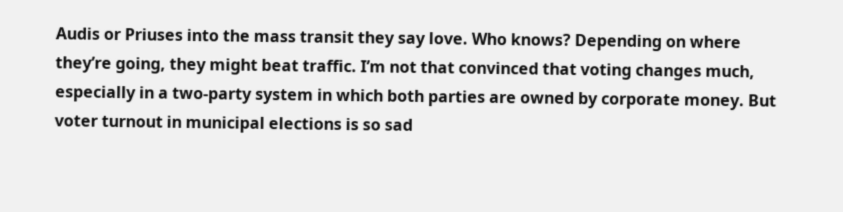Audis or Priuses into the mass transit they say love. Who knows? Depending on where they’re going, they might beat traffic. I’m not that convinced that voting changes much, especially in a two-party system in which both parties are owned by corporate money. But voter turnout in municipal elections is so sad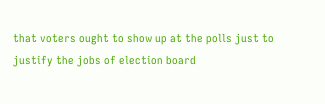that voters ought to show up at the polls just to justify the jobs of election board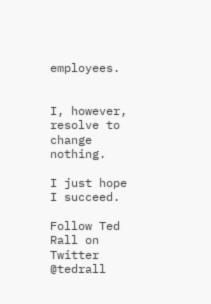employees.


I, however, resolve to change nothing.

I just hope I succeed.

Follow Ted Rall on Twitter @tedrall